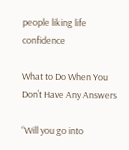people liking life confidence

What to Do When You Don’t Have Any Answers

“Will you go into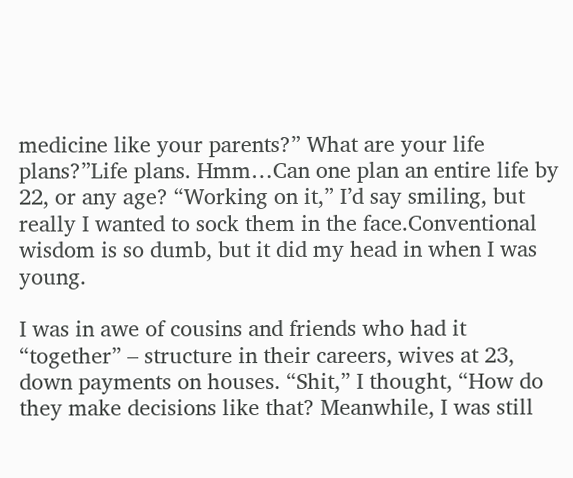medicine like your parents?” What are your life plans?”Life plans. Hmm…Can one plan an entire life by 22, or any age? “Working on it,” I’d say smiling, but really I wanted to sock them in the face.Conventional wisdom is so dumb, but it did my head in when I was young.

I was in awe of cousins and friends who had it “together” – structure in their careers, wives at 23, down payments on houses. “Shit,” I thought, “How do they make decisions like that? Meanwhile, I was still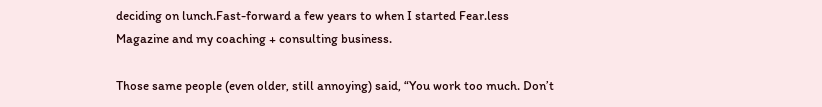deciding on lunch.Fast-forward a few years to when I started Fear.less Magazine and my coaching + consulting business.

Those same people (even older, still annoying) said, “You work too much. Don’t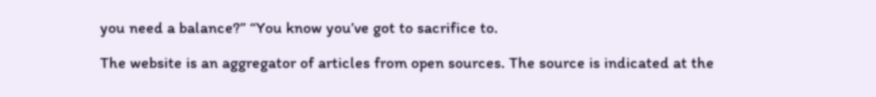you need a balance?” “You know you’ve got to sacrifice to.

The website is an aggregator of articles from open sources. The source is indicated at the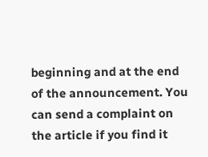beginning and at the end of the announcement. You can send a complaint on the article if you find it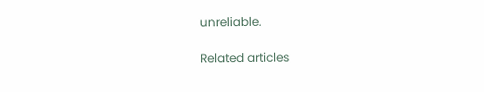unreliable.

Related articles